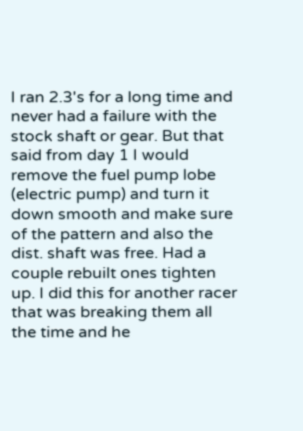I ran 2.3's for a long time and never had a failure with the stock shaft or gear. But that said from day 1 I would remove the fuel pump lobe (electric pump) and turn it down smooth and make sure of the pattern and also the dist. shaft was free. Had a couple rebuilt ones tighten up. I did this for another racer that was breaking them all the time and he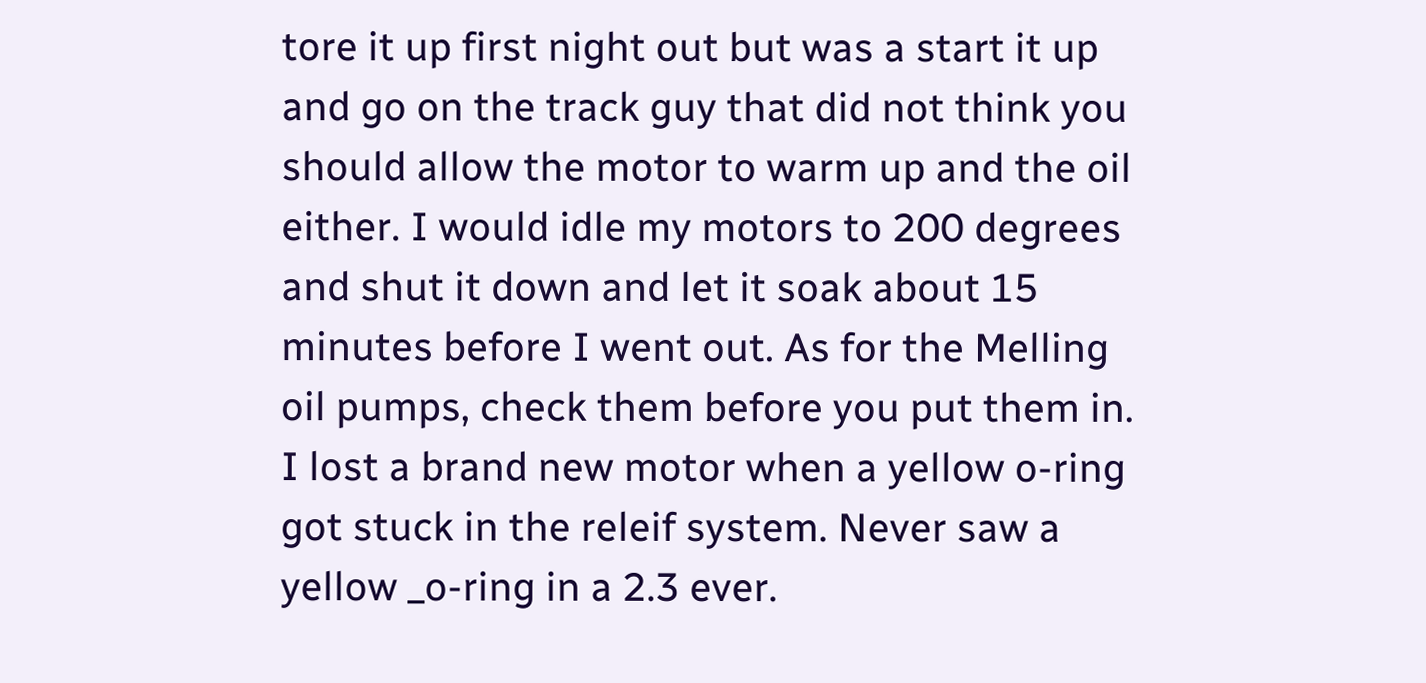tore it up first night out but was a start it up and go on the track guy that did not think you should allow the motor to warm up and the oil either. I would idle my motors to 200 degrees and shut it down and let it soak about 15 minutes before I went out. As for the Melling oil pumps, check them before you put them in. I lost a brand new motor when a yellow o-ring got stuck in the releif system. Never saw a yellow _o-ring in a 2.3 ever.